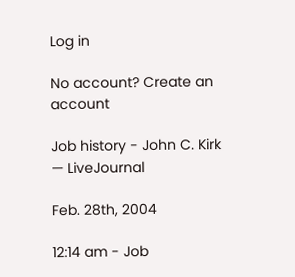Log in

No account? Create an account

Job history - John C. Kirk — LiveJournal

Feb. 28th, 2004

12:14 am - Job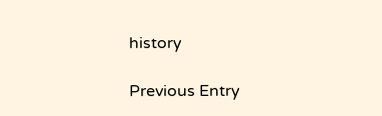history

Previous Entry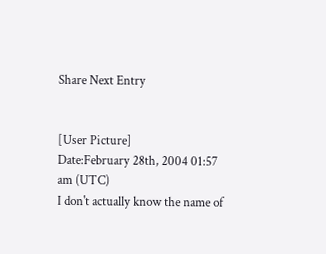Share Next Entry


[User Picture]
Date:February 28th, 2004 01:57 am (UTC)
I don't actually know the name of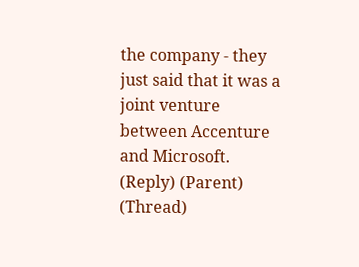the company - they just said that it was a joint venture between Accenture and Microsoft.
(Reply) (Parent) (Thread)